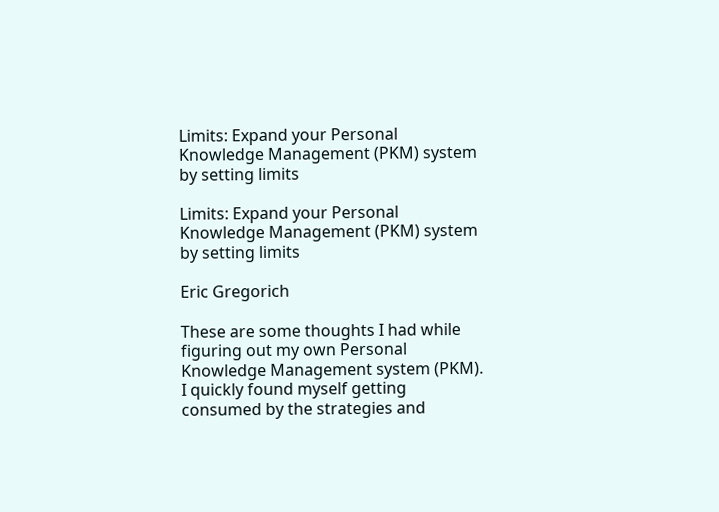Limits: Expand your Personal Knowledge Management (PKM) system by setting limits

Limits: Expand your Personal Knowledge Management (PKM) system by setting limits

Eric Gregorich

These are some thoughts I had while figuring out my own Personal Knowledge Management system (PKM). I quickly found myself getting consumed by the strategies and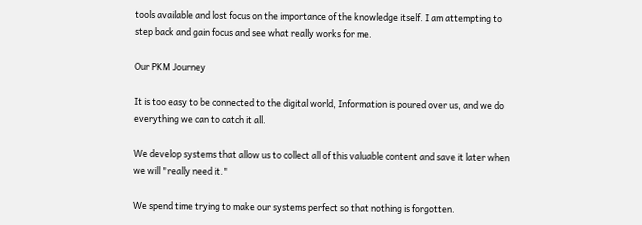tools available and lost focus on the importance of the knowledge itself. I am attempting to step back and gain focus and see what really works for me.

Our PKM Journey

It is too easy to be connected to the digital world, Information is poured over us, and we do everything we can to catch it all.

We develop systems that allow us to collect all of this valuable content and save it later when we will "really need it."

We spend time trying to make our systems perfect so that nothing is forgotten.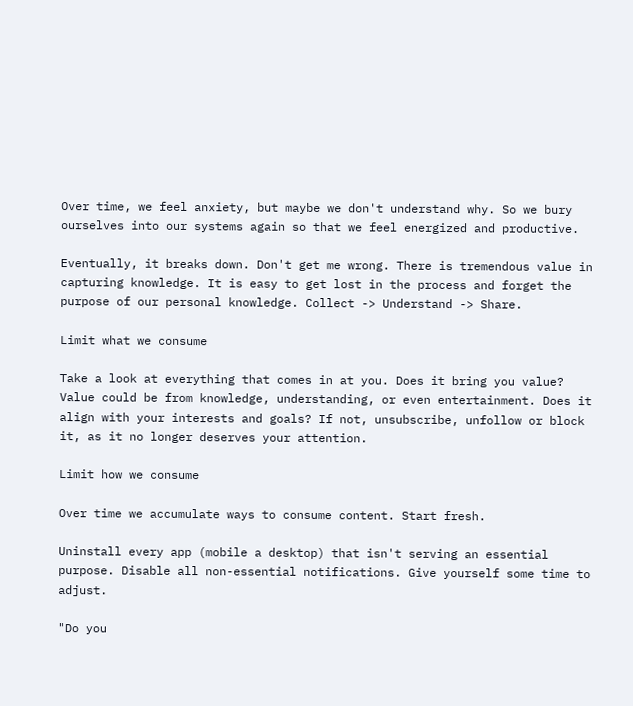Over time, we feel anxiety, but maybe we don't understand why. So we bury ourselves into our systems again so that we feel energized and productive.

Eventually, it breaks down. Don't get me wrong. There is tremendous value in capturing knowledge. It is easy to get lost in the process and forget the purpose of our personal knowledge. Collect -> Understand -> Share.

Limit what we consume

Take a look at everything that comes in at you. Does it bring you value? Value could be from knowledge, understanding, or even entertainment. Does it align with your interests and goals? If not, unsubscribe, unfollow or block it, as it no longer deserves your attention.

Limit how we consume

Over time we accumulate ways to consume content. Start fresh.

Uninstall every app (mobile a desktop) that isn't serving an essential purpose. Disable all non-essential notifications. Give yourself some time to adjust.

"Do you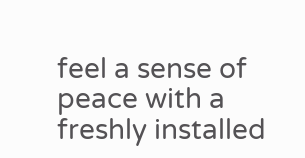feel a sense of peace with a freshly installed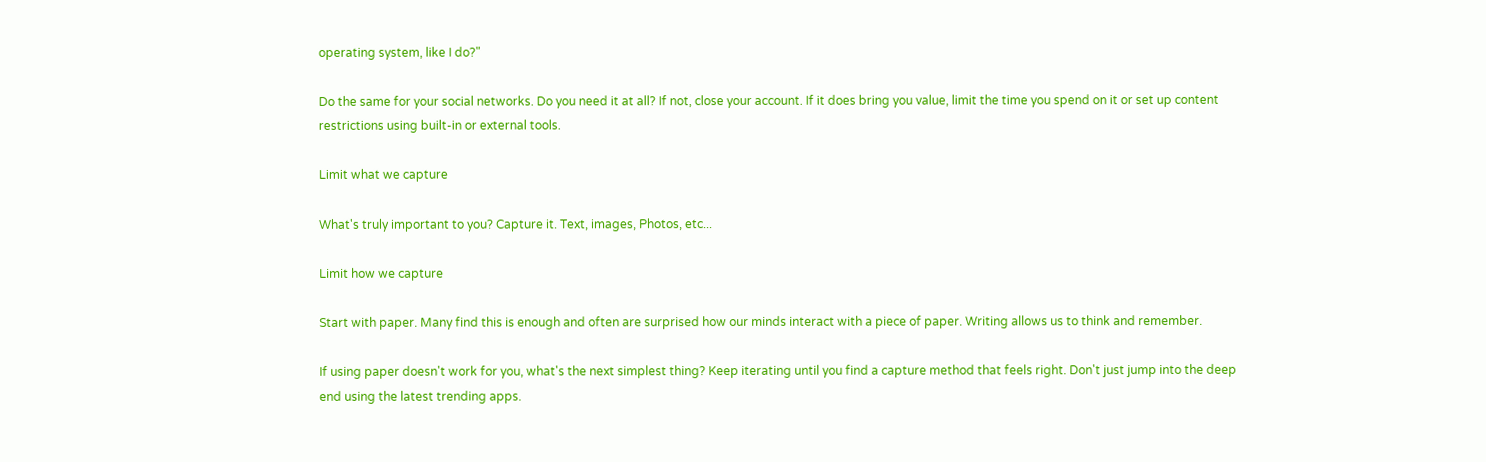operating system, like I do?"

Do the same for your social networks. Do you need it at all? If not, close your account. If it does bring you value, limit the time you spend on it or set up content restrictions using built-in or external tools.

Limit what we capture

What's truly important to you? Capture it. Text, images, Photos, etc...

Limit how we capture

Start with paper. Many find this is enough and often are surprised how our minds interact with a piece of paper. Writing allows us to think and remember.

If using paper doesn't work for you, what's the next simplest thing? Keep iterating until you find a capture method that feels right. Don't just jump into the deep end using the latest trending apps.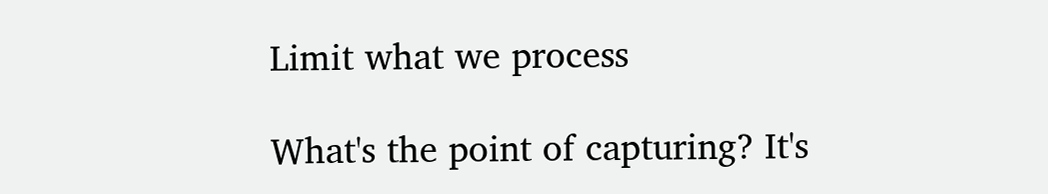Limit what we process

What's the point of capturing? It's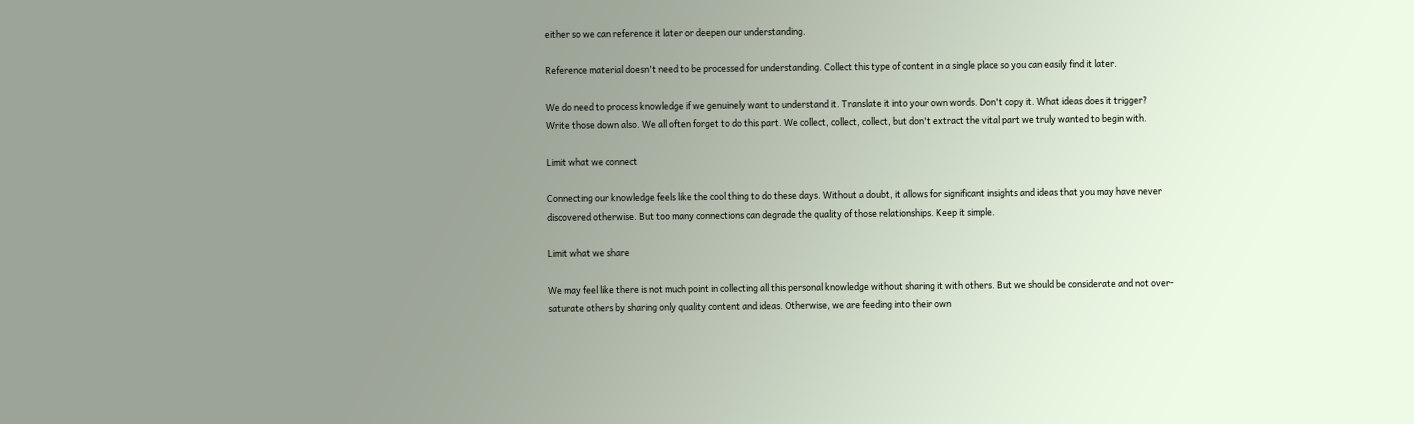either so we can reference it later or deepen our understanding.

Reference material doesn't need to be processed for understanding. Collect this type of content in a single place so you can easily find it later.

We do need to process knowledge if we genuinely want to understand it. Translate it into your own words. Don't copy it. What ideas does it trigger? Write those down also. We all often forget to do this part. We collect, collect, collect, but don't extract the vital part we truly wanted to begin with.

Limit what we connect

Connecting our knowledge feels like the cool thing to do these days. Without a doubt, it allows for significant insights and ideas that you may have never discovered otherwise. But too many connections can degrade the quality of those relationships. Keep it simple.

Limit what we share

We may feel like there is not much point in collecting all this personal knowledge without sharing it with others. But we should be considerate and not over-saturate others by sharing only quality content and ideas. Otherwise, we are feeding into their own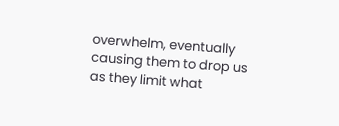overwhelm, eventually causing them to drop us as they limit what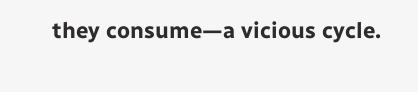they consume—a vicious cycle.